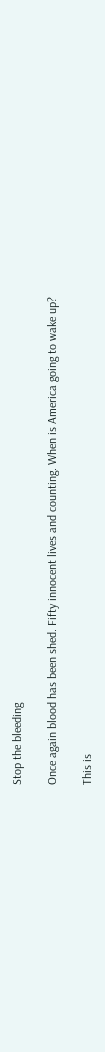Stop the bleeding

Once again blood has been shed. Fifty innocent lives and counting. When is America going to wake up?

This is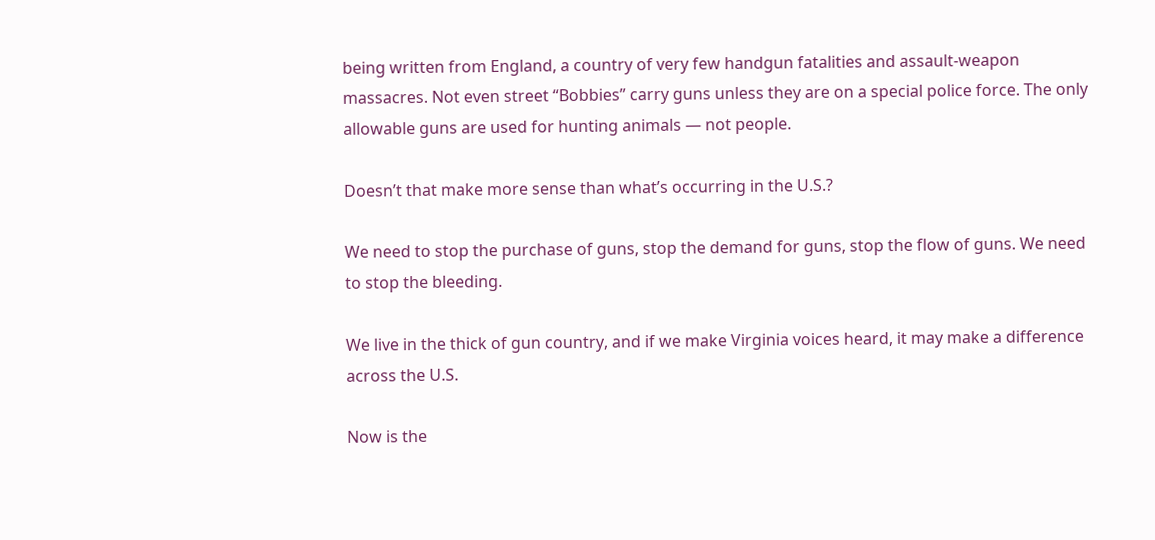being written from England, a country of very few handgun fatalities and assault-weapon massacres. Not even street “Bobbies” carry guns unless they are on a special police force. The only allowable guns are used for hunting animals — not people.

Doesn’t that make more sense than what’s occurring in the U.S.?

We need to stop the purchase of guns, stop the demand for guns, stop the flow of guns. We need to stop the bleeding.

We live in the thick of gun country, and if we make Virginia voices heard, it may make a difference across the U.S.

Now is the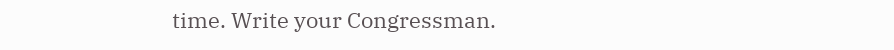time. Write your Congressman.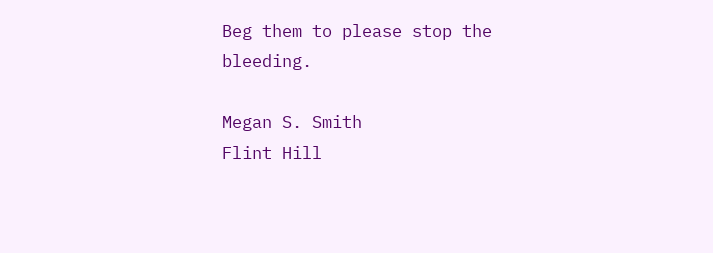Beg them to please stop the bleeding.

Megan S. Smith
Flint Hill